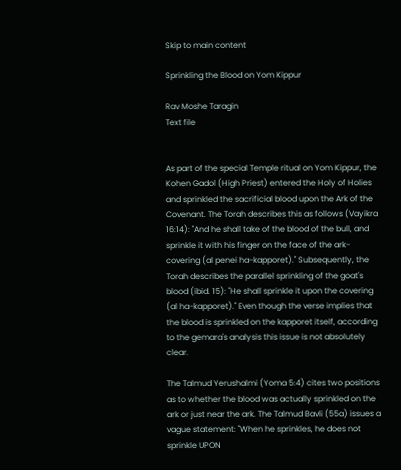Skip to main content

Sprinkling the Blood on Yom Kippur

Rav Moshe Taragin
Text file


As part of the special Temple ritual on Yom Kippur, the Kohen Gadol (High Priest) entered the Holy of Holies and sprinkled the sacrificial blood upon the Ark of the Covenant. The Torah describes this as follows (Vayikra 16:14): "And he shall take of the blood of the bull, and sprinkle it with his finger on the face of the ark-covering (al penei ha-kapporet)." Subsequently, the Torah describes the parallel sprinkling of the goat's blood (ibid. 15): "He shall sprinkle it upon the covering (al ha-kapporet)." Even though the verse implies that the blood is sprinkled on the kapporet itself, according to the gemara's analysis this issue is not absolutely clear.

The Talmud Yerushalmi (Yoma 5:4) cites two positions as to whether the blood was actually sprinkled on the ark or just near the ark. The Talmud Bavli (55a) issues a vague statement: "When he sprinkles, he does not sprinkle UPON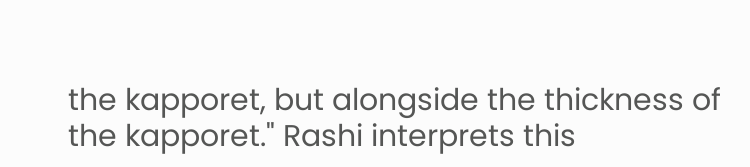the kapporet, but alongside the thickness of the kapporet." Rashi interprets this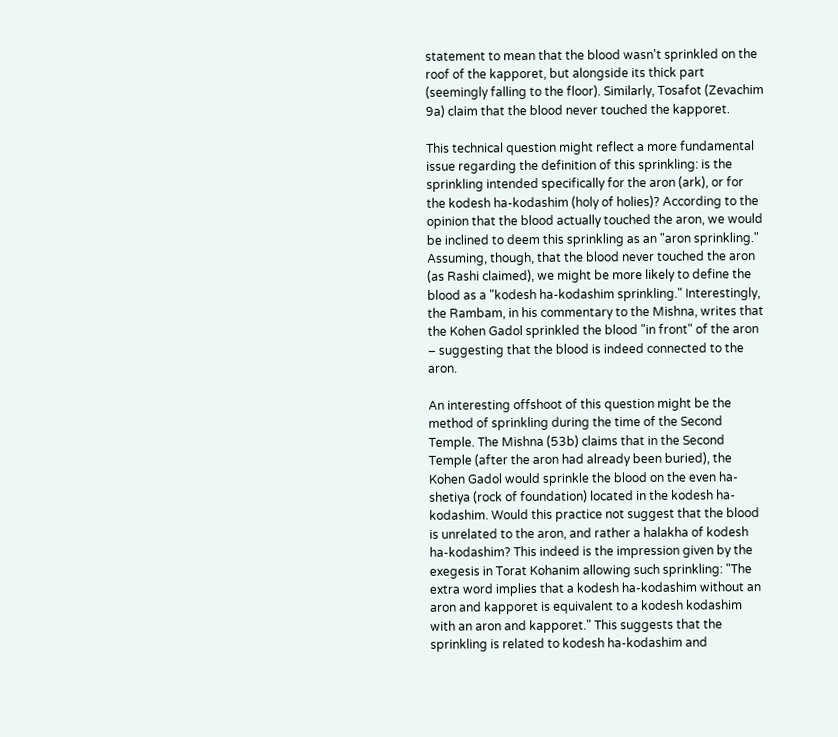statement to mean that the blood wasn't sprinkled on the roof of the kapporet, but alongside its thick part (seemingly falling to the floor). Similarly, Tosafot (Zevachim 9a) claim that the blood never touched the kapporet.

This technical question might reflect a more fundamental issue regarding the definition of this sprinkling: is the sprinkling intended specifically for the aron (ark), or for the kodesh ha-kodashim (holy of holies)? According to the opinion that the blood actually touched the aron, we would be inclined to deem this sprinkling as an "aron sprinkling." Assuming, though, that the blood never touched the aron (as Rashi claimed), we might be more likely to define the blood as a "kodesh ha-kodashim sprinkling." Interestingly, the Rambam, in his commentary to the Mishna, writes that the Kohen Gadol sprinkled the blood "in front" of the aron – suggesting that the blood is indeed connected to the aron.

An interesting offshoot of this question might be the method of sprinkling during the time of the Second Temple. The Mishna (53b) claims that in the Second Temple (after the aron had already been buried), the Kohen Gadol would sprinkle the blood on the even ha-shetiya (rock of foundation) located in the kodesh ha-kodashim. Would this practice not suggest that the blood is unrelated to the aron, and rather a halakha of kodesh ha-kodashim? This indeed is the impression given by the exegesis in Torat Kohanim allowing such sprinkling: "The extra word implies that a kodesh ha-kodashim without an aron and kapporet is equivalent to a kodesh kodashim with an aron and kapporet." This suggests that the sprinkling is related to kodesh ha-kodashim and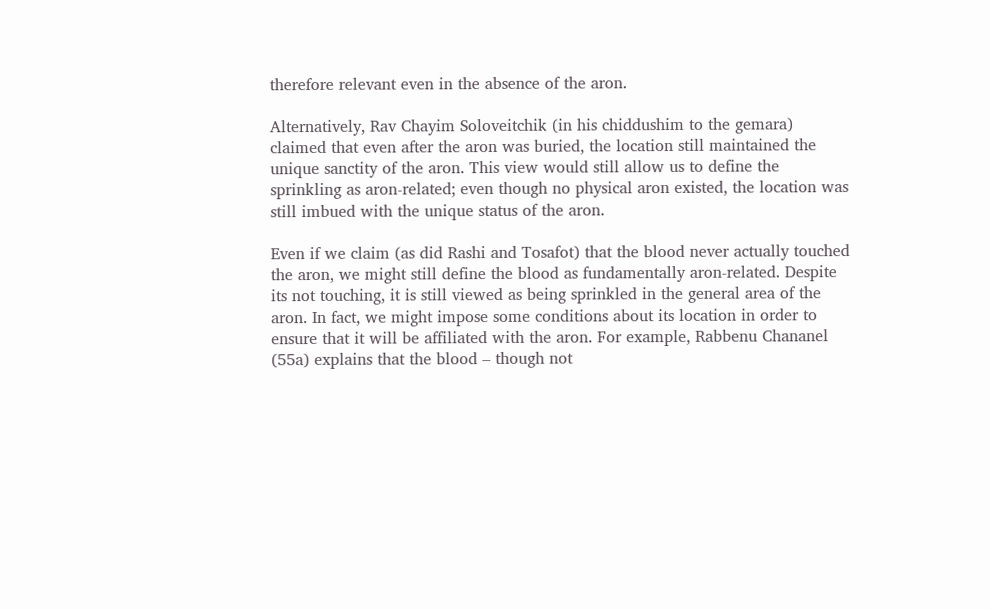therefore relevant even in the absence of the aron.

Alternatively, Rav Chayim Soloveitchik (in his chiddushim to the gemara) claimed that even after the aron was buried, the location still maintained the unique sanctity of the aron. This view would still allow us to define the sprinkling as aron-related; even though no physical aron existed, the location was still imbued with the unique status of the aron.

Even if we claim (as did Rashi and Tosafot) that the blood never actually touched the aron, we might still define the blood as fundamentally aron-related. Despite its not touching, it is still viewed as being sprinkled in the general area of the aron. In fact, we might impose some conditions about its location in order to ensure that it will be affiliated with the aron. For example, Rabbenu Chananel (55a) explains that the blood – though not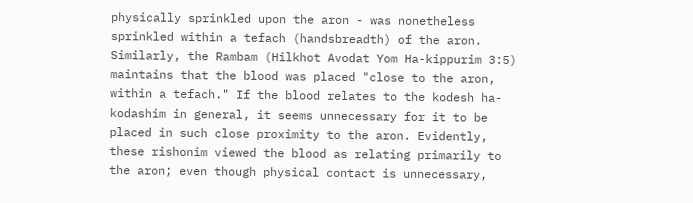physically sprinkled upon the aron - was nonetheless sprinkled within a tefach (handsbreadth) of the aron. Similarly, the Rambam (Hilkhot Avodat Yom Ha-kippurim 3:5) maintains that the blood was placed "close to the aron, within a tefach." If the blood relates to the kodesh ha-kodashim in general, it seems unnecessary for it to be placed in such close proximity to the aron. Evidently, these rishonim viewed the blood as relating primarily to the aron; even though physical contact is unnecessary,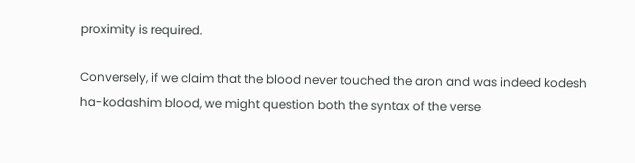proximity is required.

Conversely, if we claim that the blood never touched the aron and was indeed kodesh ha-kodashim blood, we might question both the syntax of the verse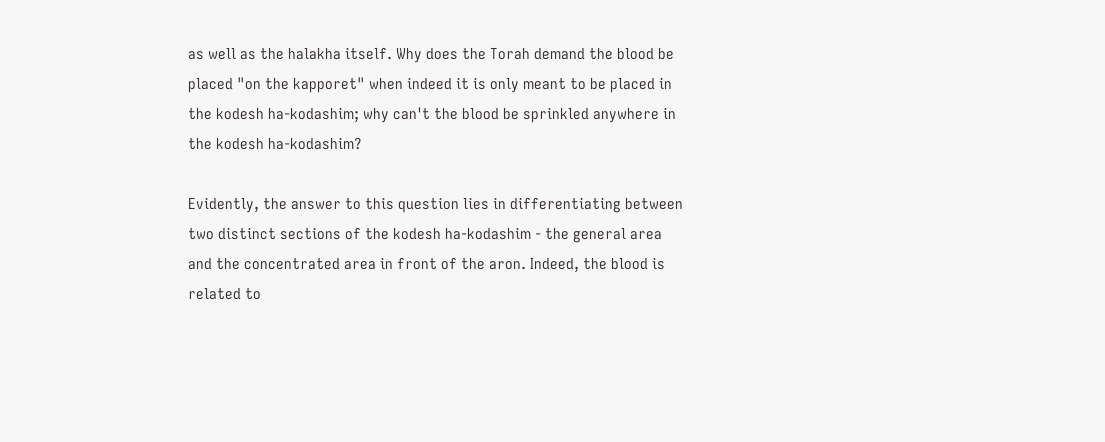as well as the halakha itself. Why does the Torah demand the blood be placed "on the kapporet" when indeed it is only meant to be placed in the kodesh ha-kodashim; why can't the blood be sprinkled anywhere in the kodesh ha-kodashim?

Evidently, the answer to this question lies in differentiating between two distinct sections of the kodesh ha-kodashim - the general area and the concentrated area in front of the aron. Indeed, the blood is related to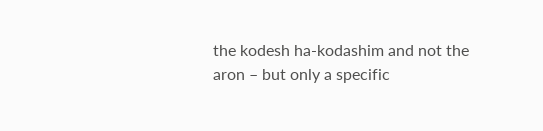the kodesh ha-kodashim and not the aron – but only a specific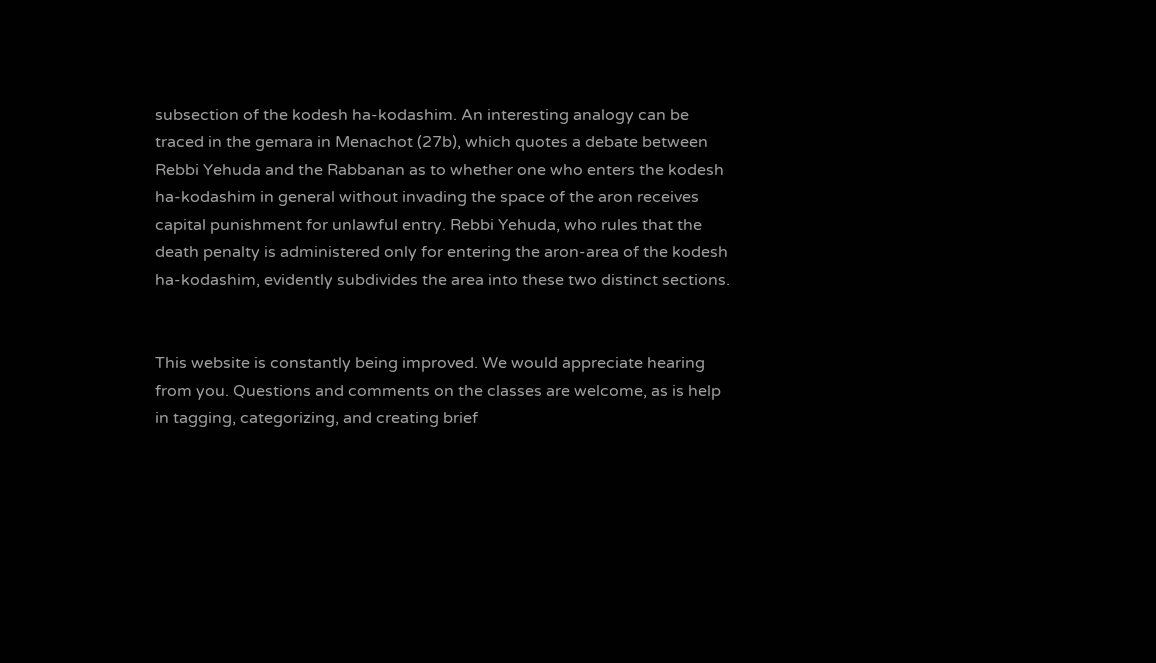subsection of the kodesh ha-kodashim. An interesting analogy can be traced in the gemara in Menachot (27b), which quotes a debate between Rebbi Yehuda and the Rabbanan as to whether one who enters the kodesh ha-kodashim in general without invading the space of the aron receives capital punishment for unlawful entry. Rebbi Yehuda, who rules that the death penalty is administered only for entering the aron-area of the kodesh ha-kodashim, evidently subdivides the area into these two distinct sections.


This website is constantly being improved. We would appreciate hearing from you. Questions and comments on the classes are welcome, as is help in tagging, categorizing, and creating brief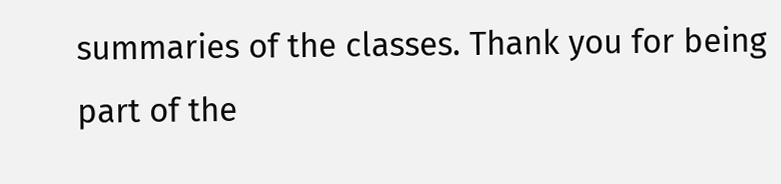summaries of the classes. Thank you for being part of the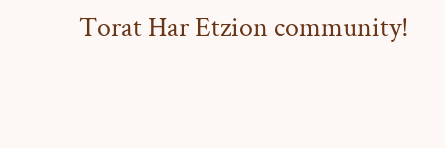Torat Har Etzion community!